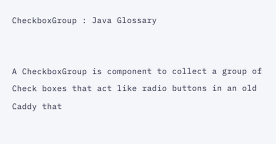CheckboxGroup : Java Glossary


A CheckboxGroup is component to collect a group of Check boxes that act like radio buttons in an old Caddy that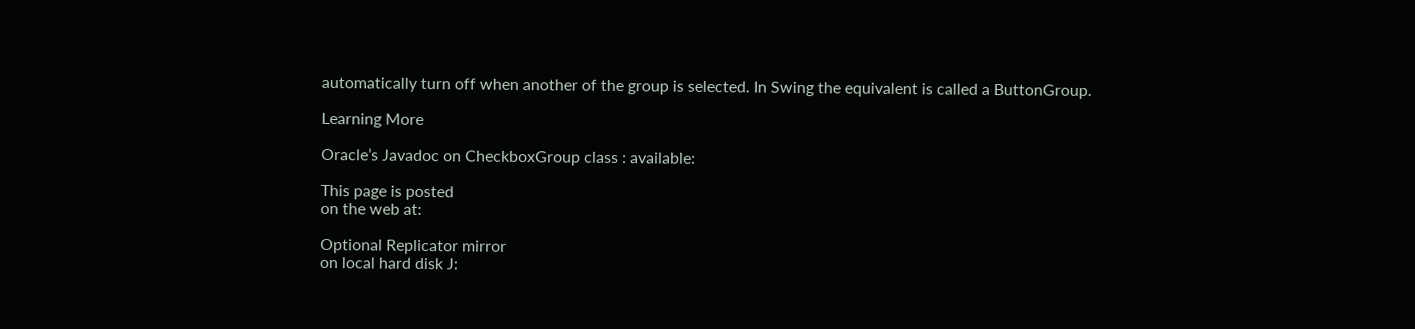automatically turn off when another of the group is selected. In Swing the equivalent is called a ButtonGroup.

Learning More

Oracle’s Javadoc on CheckboxGroup class : available:

This page is posted
on the web at:

Optional Replicator mirror
on local hard disk J: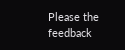Please the feedback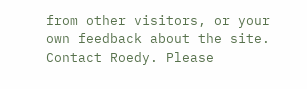from other visitors, or your own feedback about the site.
Contact Roedy. Please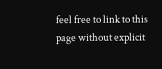feel free to link to this page without explicit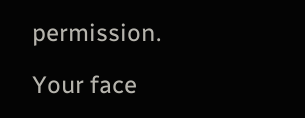permission.

Your face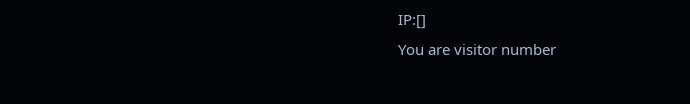IP:[]
You are visitor number